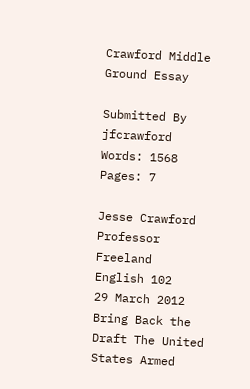Crawford Middle Ground Essay

Submitted By jfcrawford
Words: 1568
Pages: 7

Jesse Crawford
Professor Freeland
English 102
29 March 2012
Bring Back the Draft The United States Armed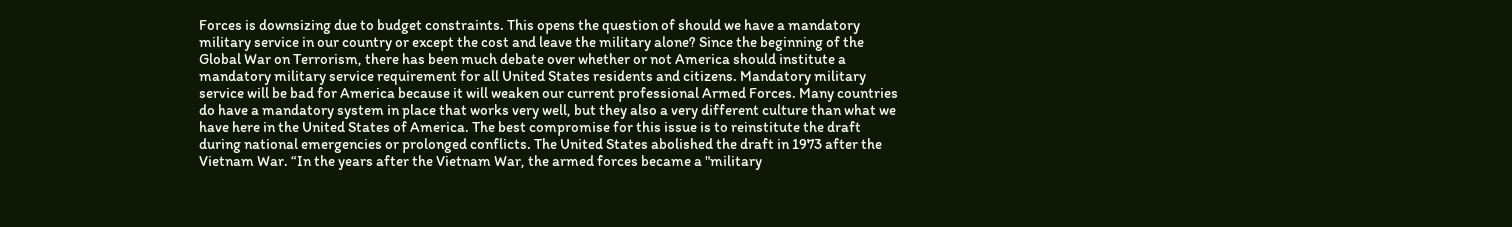Forces is downsizing due to budget constraints. This opens the question of should we have a mandatory military service in our country or except the cost and leave the military alone? Since the beginning of the Global War on Terrorism, there has been much debate over whether or not America should institute a mandatory military service requirement for all United States residents and citizens. Mandatory military service will be bad for America because it will weaken our current professional Armed Forces. Many countries do have a mandatory system in place that works very well, but they also a very different culture than what we have here in the United States of America. The best compromise for this issue is to reinstitute the draft during national emergencies or prolonged conflicts. The United States abolished the draft in 1973 after the Vietnam War. “In the years after the Vietnam War, the armed forces became a "military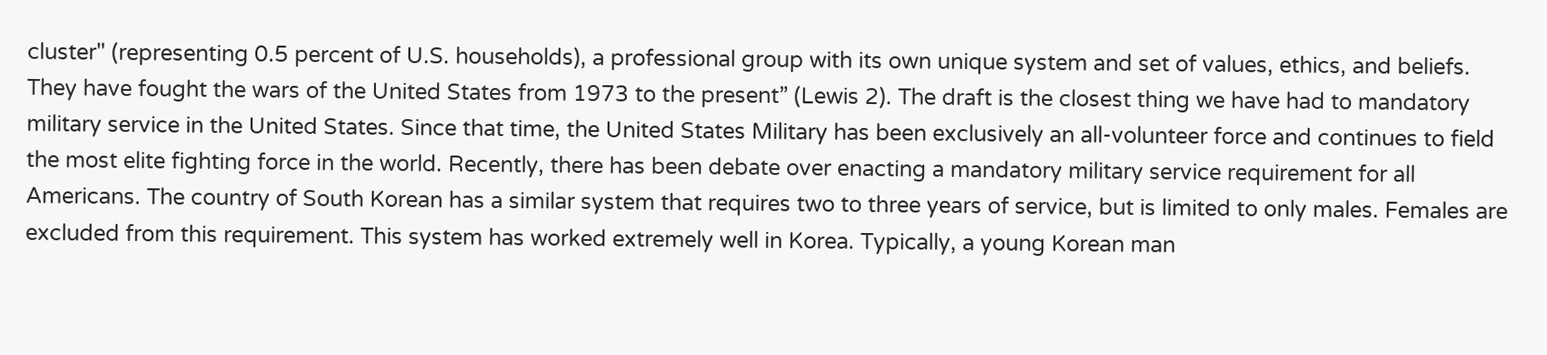cluster" (representing 0.5 percent of U.S. households), a professional group with its own unique system and set of values, ethics, and beliefs. They have fought the wars of the United States from 1973 to the present” (Lewis 2). The draft is the closest thing we have had to mandatory military service in the United States. Since that time, the United States Military has been exclusively an all-volunteer force and continues to field the most elite fighting force in the world. Recently, there has been debate over enacting a mandatory military service requirement for all Americans. The country of South Korean has a similar system that requires two to three years of service, but is limited to only males. Females are excluded from this requirement. This system has worked extremely well in Korea. Typically, a young Korean man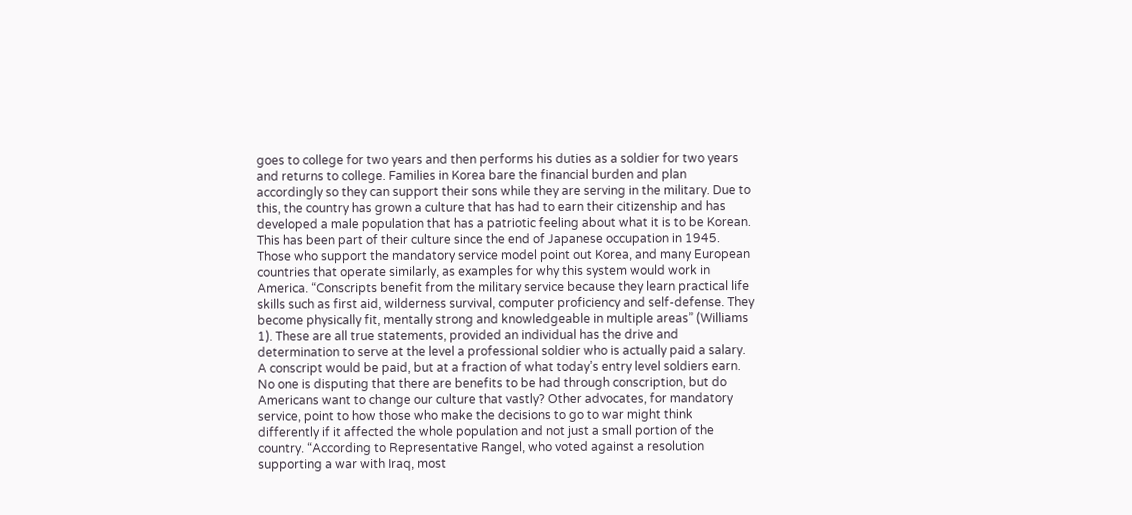goes to college for two years and then performs his duties as a soldier for two years and returns to college. Families in Korea bare the financial burden and plan accordingly so they can support their sons while they are serving in the military. Due to this, the country has grown a culture that has had to earn their citizenship and has developed a male population that has a patriotic feeling about what it is to be Korean. This has been part of their culture since the end of Japanese occupation in 1945. Those who support the mandatory service model point out Korea, and many European countries that operate similarly, as examples for why this system would work in America. “Conscripts benefit from the military service because they learn practical life skills such as first aid, wilderness survival, computer proficiency and self-defense. They become physically fit, mentally strong and knowledgeable in multiple areas” (Williams 1). These are all true statements, provided an individual has the drive and determination to serve at the level a professional soldier who is actually paid a salary. A conscript would be paid, but at a fraction of what today’s entry level soldiers earn. No one is disputing that there are benefits to be had through conscription, but do Americans want to change our culture that vastly? Other advocates, for mandatory service, point to how those who make the decisions to go to war might think differently if it affected the whole population and not just a small portion of the country. “According to Representative Rangel, who voted against a resolution supporting a war with Iraq, most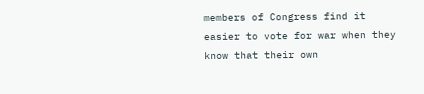members of Congress find it easier to vote for war when they know that their own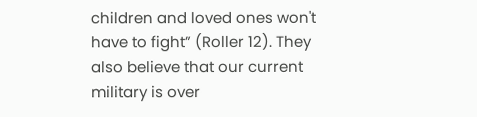children and loved ones won't have to fight” (Roller 12). They also believe that our current military is over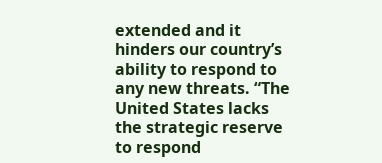extended and it hinders our country’s ability to respond to any new threats. “The United States lacks the strategic reserve to respond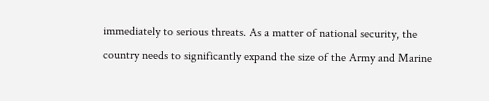immediately to serious threats. As a matter of national security, the country needs to significantly expand the size of the Army and Marine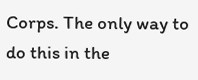Corps. The only way to do this in the